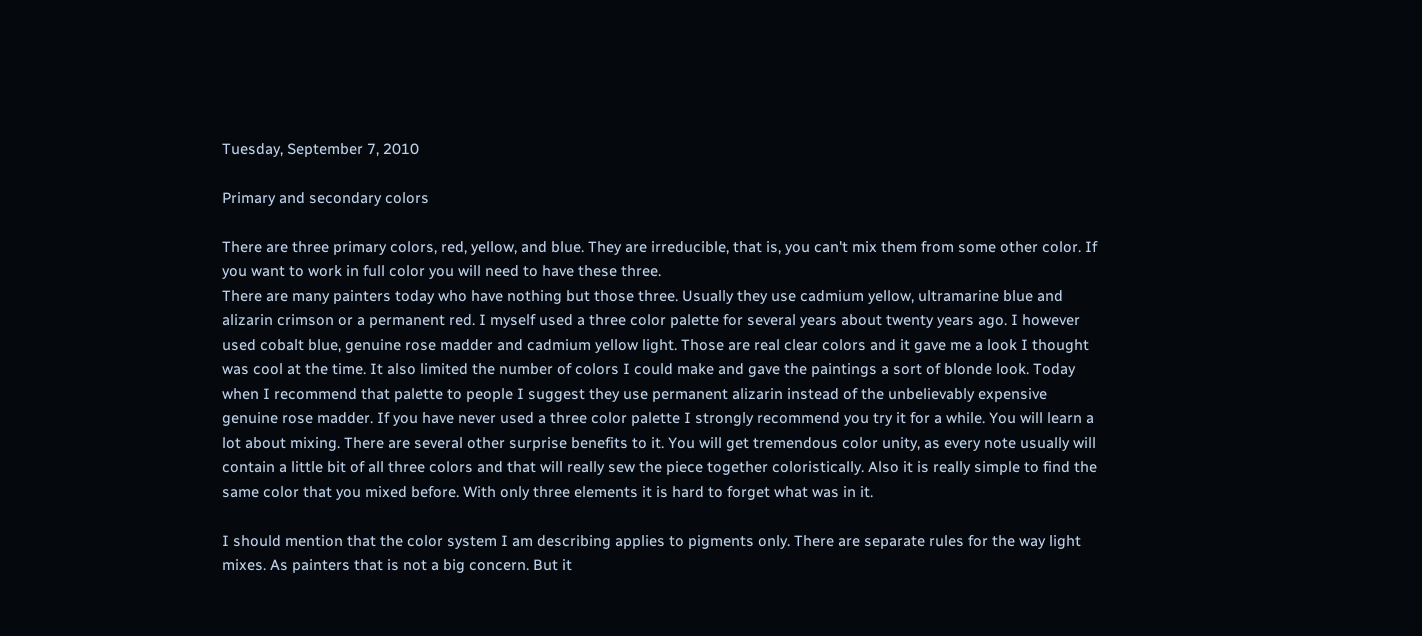Tuesday, September 7, 2010

Primary and secondary colors

There are three primary colors, red, yellow, and blue. They are irreducible, that is, you can't mix them from some other color. If you want to work in full color you will need to have these three.
There are many painters today who have nothing but those three. Usually they use cadmium yellow, ultramarine blue and alizarin crimson or a permanent red. I myself used a three color palette for several years about twenty years ago. I however used cobalt blue, genuine rose madder and cadmium yellow light. Those are real clear colors and it gave me a look I thought was cool at the time. It also limited the number of colors I could make and gave the paintings a sort of blonde look. Today when I recommend that palette to people I suggest they use permanent alizarin instead of the unbelievably expensive genuine rose madder. If you have never used a three color palette I strongly recommend you try it for a while. You will learn a lot about mixing. There are several other surprise benefits to it. You will get tremendous color unity, as every note usually will contain a little bit of all three colors and that will really sew the piece together coloristically. Also it is really simple to find the same color that you mixed before. With only three elements it is hard to forget what was in it.

I should mention that the color system I am describing applies to pigments only. There are separate rules for the way light mixes. As painters that is not a big concern. But it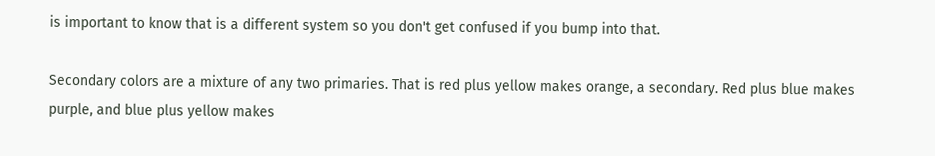is important to know that is a different system so you don't get confused if you bump into that.

Secondary colors are a mixture of any two primaries. That is red plus yellow makes orange, a secondary. Red plus blue makes purple, and blue plus yellow makes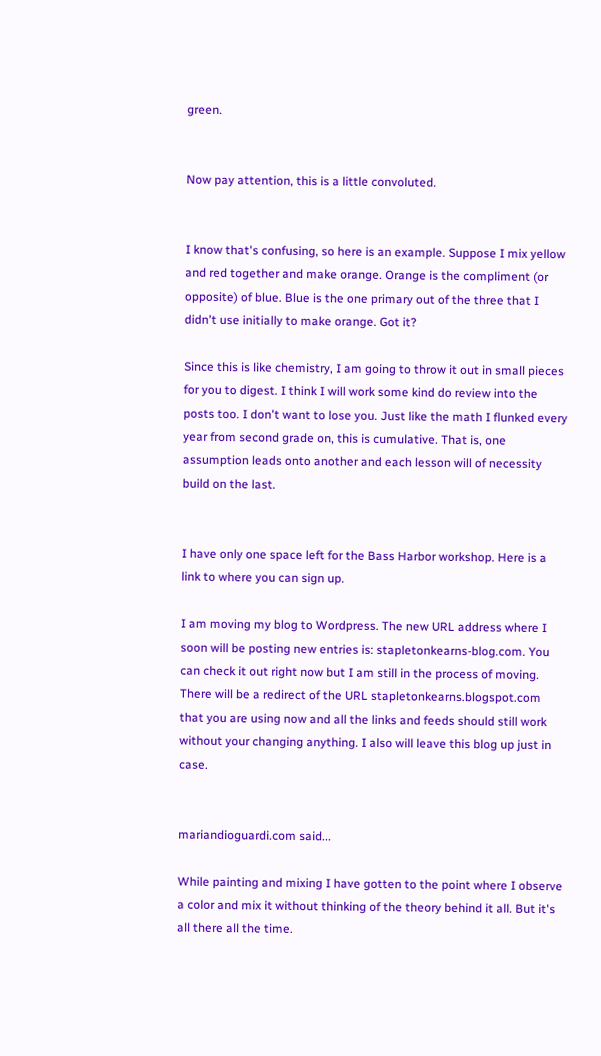green.


Now pay attention, this is a little convoluted.


I know that's confusing, so here is an example. Suppose I mix yellow and red together and make orange. Orange is the compliment (or opposite) of blue. Blue is the one primary out of the three that I didn't use initially to make orange. Got it?

Since this is like chemistry, I am going to throw it out in small pieces for you to digest. I think I will work some kind do review into the posts too. I don't want to lose you. Just like the math I flunked every year from second grade on, this is cumulative. That is, one assumption leads onto another and each lesson will of necessity build on the last.


I have only one space left for the Bass Harbor workshop. Here is a link to where you can sign up.

I am moving my blog to Wordpress. The new URL address where I soon will be posting new entries is: stapletonkearns-blog.com. You can check it out right now but I am still in the process of moving. There will be a redirect of the URL stapletonkearns.blogspot.com that you are using now and all the links and feeds should still work without your changing anything. I also will leave this blog up just in case.


mariandioguardi.com said...

While painting and mixing I have gotten to the point where I observe a color and mix it without thinking of the theory behind it all. But it's all there all the time.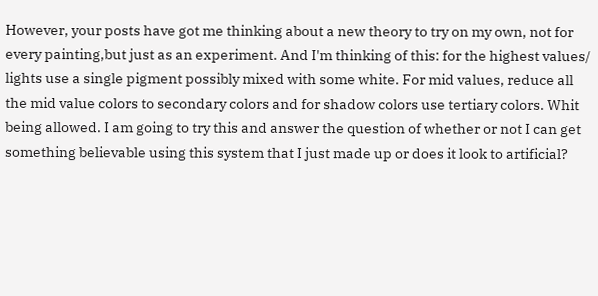However, your posts have got me thinking about a new theory to try on my own, not for every painting,but just as an experiment. And I'm thinking of this: for the highest values/ lights use a single pigment possibly mixed with some white. For mid values, reduce all the mid value colors to secondary colors and for shadow colors use tertiary colors. Whit being allowed. I am going to try this and answer the question of whether or not I can get something believable using this system that I just made up or does it look to artificial?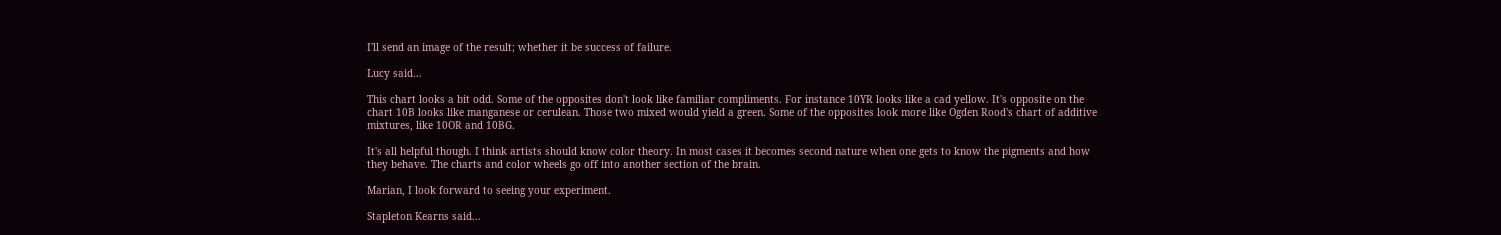I'll send an image of the result; whether it be success of failure.

Lucy said...

This chart looks a bit odd. Some of the opposites don't look like familiar compliments. For instance 10YR looks like a cad yellow. It's opposite on the chart 10B looks like manganese or cerulean. Those two mixed would yield a green. Some of the opposites look more like Ogden Rood's chart of additive mixtures, like 10OR and 10BG.

It's all helpful though. I think artists should know color theory. In most cases it becomes second nature when one gets to know the pigments and how they behave. The charts and color wheels go off into another section of the brain.

Marian, I look forward to seeing your experiment.

Stapleton Kearns said...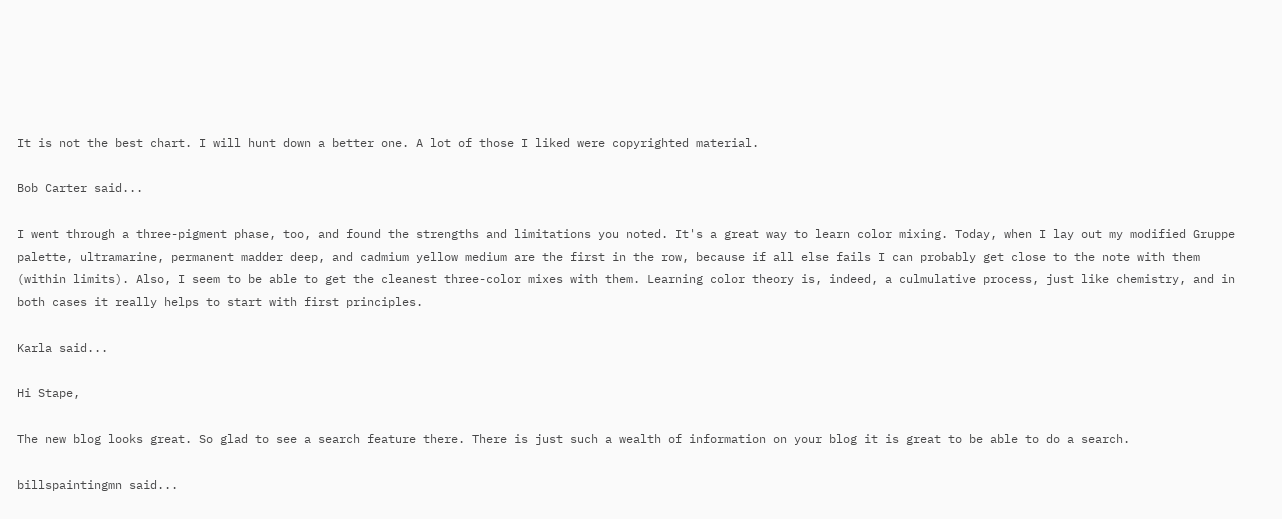It is not the best chart. I will hunt down a better one. A lot of those I liked were copyrighted material.

Bob Carter said...

I went through a three-pigment phase, too, and found the strengths and limitations you noted. It's a great way to learn color mixing. Today, when I lay out my modified Gruppe palette, ultramarine, permanent madder deep, and cadmium yellow medium are the first in the row, because if all else fails I can probably get close to the note with them (within limits). Also, I seem to be able to get the cleanest three-color mixes with them. Learning color theory is, indeed, a culmulative process, just like chemistry, and in both cases it really helps to start with first principles.

Karla said...

Hi Stape,

The new blog looks great. So glad to see a search feature there. There is just such a wealth of information on your blog it is great to be able to do a search.

billspaintingmn said...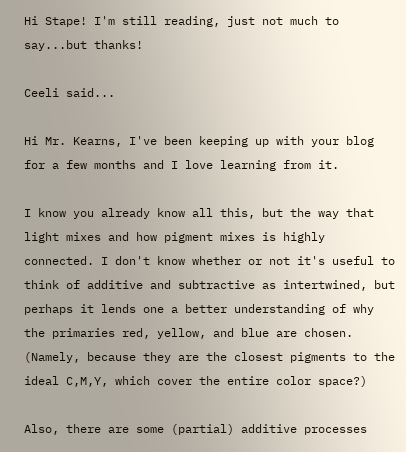Hi Stape! I'm still reading, just not much to say...but thanks!

Ceeli said...

Hi Mr. Kearns, I've been keeping up with your blog for a few months and I love learning from it.

I know you already know all this, but the way that light mixes and how pigment mixes is highly connected. I don't know whether or not it's useful to think of additive and subtractive as intertwined, but perhaps it lends one a better understanding of why the primaries red, yellow, and blue are chosen. (Namely, because they are the closest pigments to the ideal C,M,Y, which cover the entire color space?)

Also, there are some (partial) additive processes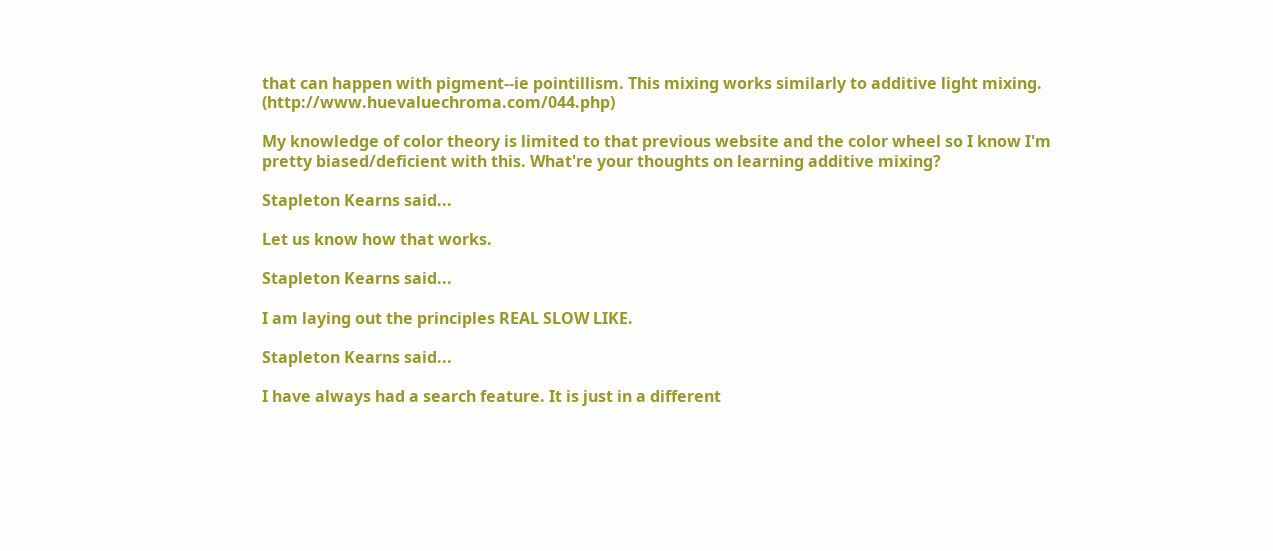that can happen with pigment--ie pointillism. This mixing works similarly to additive light mixing. (http://www.huevaluechroma.com/044.php)

My knowledge of color theory is limited to that previous website and the color wheel so I know I'm pretty biased/deficient with this. What're your thoughts on learning additive mixing?

Stapleton Kearns said...

Let us know how that works.

Stapleton Kearns said...

I am laying out the principles REAL SLOW LIKE.

Stapleton Kearns said...

I have always had a search feature. It is just in a different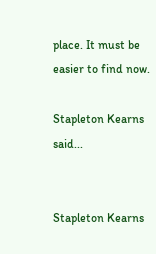place. It must be easier to find now.

Stapleton Kearns said...


Stapleton Kearns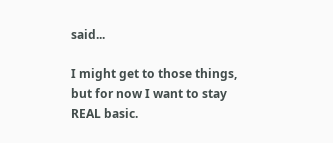said...

I might get to those things, but for now I want to stay REAL basic.